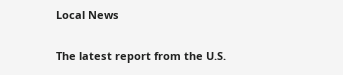Local News

The latest report from the U.S.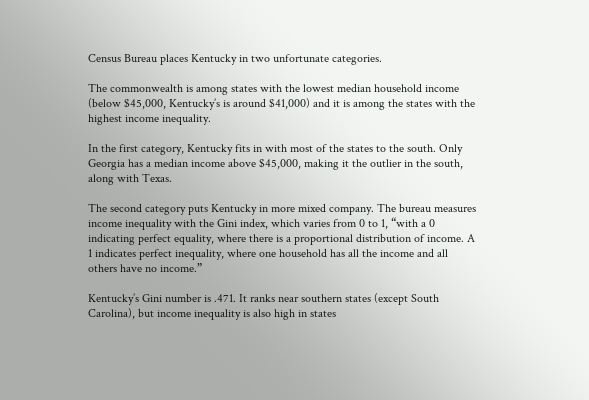Census Bureau places Kentucky in two unfortunate categories.

The commonwealth is among states with the lowest median household income (below $45,000, Kentucky’s is around $41,000) and it is among the states with the highest income inequality.

In the first category, Kentucky fits in with most of the states to the south. Only Georgia has a median income above $45,000, making it the outlier in the south, along with Texas.

The second category puts Kentucky in more mixed company. The bureau measures income inequality with the Gini index, which varies from 0 to 1, “with a 0 indicating perfect equality, where there is a proportional distribution of income. A 1 indicates perfect inequality, where one household has all the income and all others have no income.”

Kentucky’s Gini number is .471. It ranks near southern states (except South Carolina), but income inequality is also high in states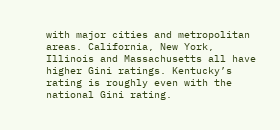with major cities and metropolitan areas. California, New York, Illinois and Massachusetts all have higher Gini ratings. Kentucky’s rating is roughly even with the national Gini rating.